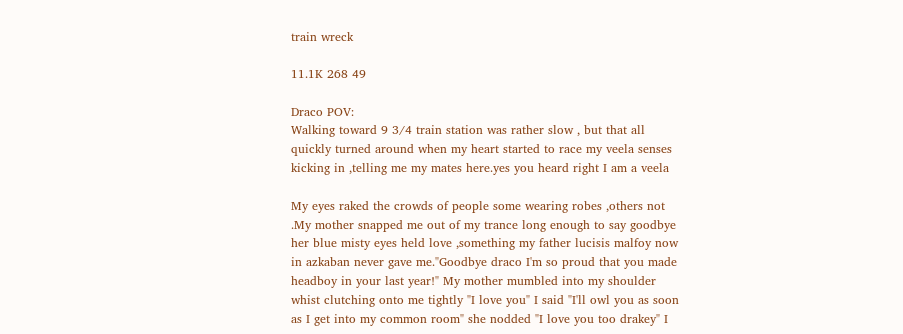train wreck

11.1K 268 49

Draco POV:
Walking toward 9 3/4 train station was rather slow , but that all quickly turned around when my heart started to race my veela senses kicking in ,telling me my mates here.yes you heard right I am a veela

My eyes raked the crowds of people some wearing robes ,others not .My mother snapped me out of my trance long enough to say goodbye her blue misty eyes held love ,something my father lucisis malfoy now in azkaban never gave me."Goodbye draco I'm so proud that you made headboy in your last year!" My mother mumbled into my shoulder whist clutching onto me tightly "I love you" I said "I'll owl you as soon as I get into my common room" she nodded "I love you too drakey" I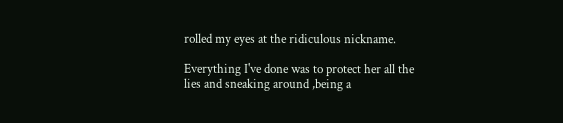rolled my eyes at the ridiculous nickname.

Everything I've done was to protect her all the lies and sneaking around ,being a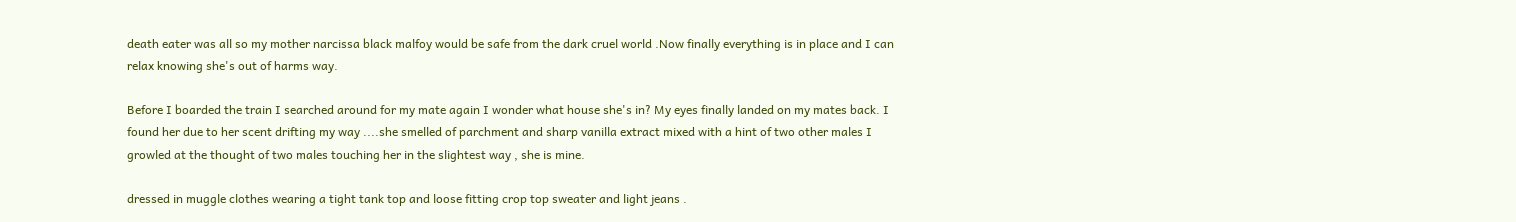death eater was all so my mother narcissa black malfoy would be safe from the dark cruel world .Now finally everything is in place and I can relax knowing she's out of harms way.

Before I boarded the train I searched around for my mate again I wonder what house she's in? My eyes finally landed on my mates back. I found her due to her scent drifting my way ....she smelled of parchment and sharp vanilla extract mixed with a hint of two other males I growled at the thought of two males touching her in the slightest way , she is mine.

dressed in muggle clothes wearing a tight tank top and loose fitting crop top sweater and light jeans .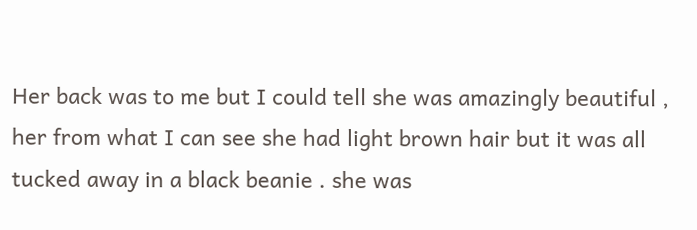Her back was to me but I could tell she was amazingly beautiful , her from what I can see she had light brown hair but it was all tucked away in a black beanie . she was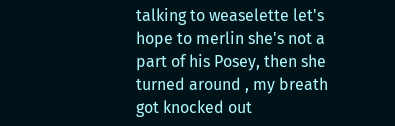talking to weaselette let's hope to merlin she's not a part of his Posey, then she turned around , my breath got knocked out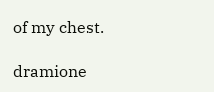of my chest.

dramione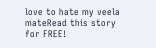love to hate my veela mateRead this story for FREE!